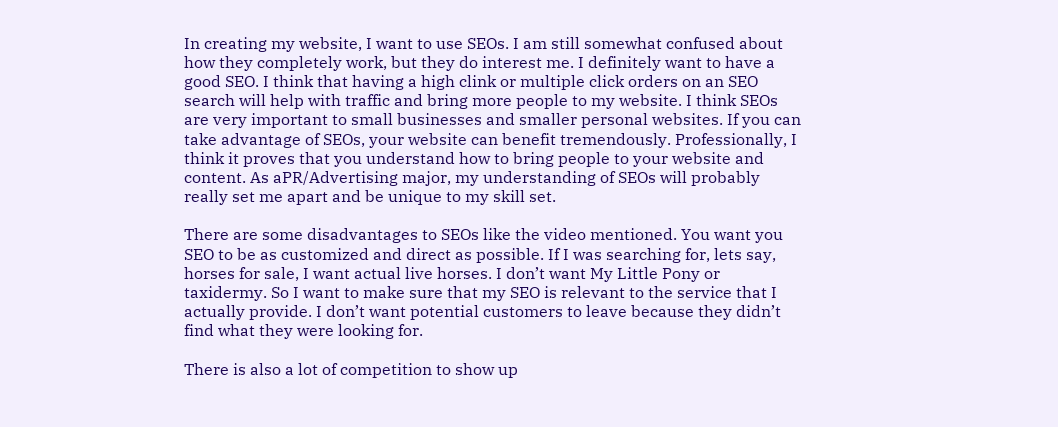In creating my website, I want to use SEOs. I am still somewhat confused about how they completely work, but they do interest me. I definitely want to have a good SEO. I think that having a high clink or multiple click orders on an SEO search will help with traffic and bring more people to my website. I think SEOs are very important to small businesses and smaller personal websites. If you can take advantage of SEOs, your website can benefit tremendously. Professionally, I think it proves that you understand how to bring people to your website and content. As aPR/Advertising major, my understanding of SEOs will probably really set me apart and be unique to my skill set.

There are some disadvantages to SEOs like the video mentioned. You want you SEO to be as customized and direct as possible. If I was searching for, lets say, horses for sale, I want actual live horses. I don’t want My Little Pony or taxidermy. So I want to make sure that my SEO is relevant to the service that I actually provide. I don’t want potential customers to leave because they didn’t find what they were looking for.

There is also a lot of competition to show up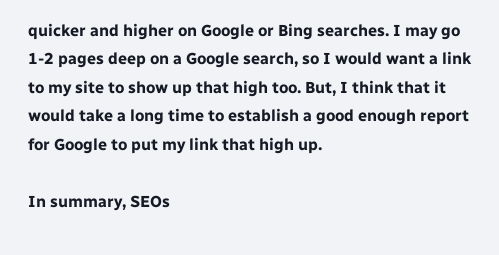quicker and higher on Google or Bing searches. I may go 1-2 pages deep on a Google search, so I would want a link to my site to show up that high too. But, I think that it would take a long time to establish a good enough report for Google to put my link that high up.

In summary, SEOs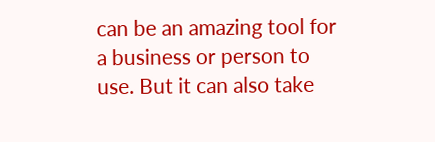can be an amazing tool for a business or person to use. But it can also take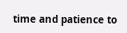time and patience to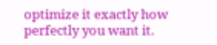optimize it exactly how perfectly you want it.